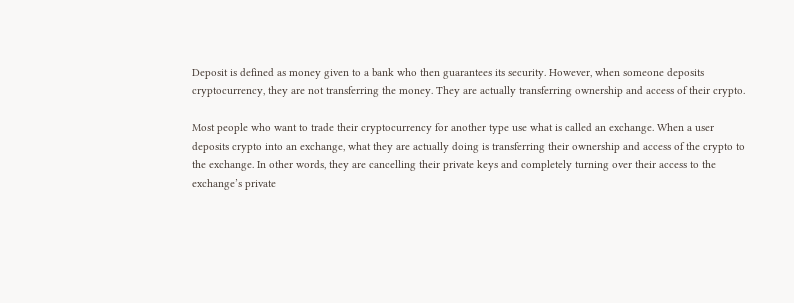Deposit is defined as money given to a bank who then guarantees its security. However, when someone deposits cryptocurrency, they are not transferring the money. They are actually transferring ownership and access of their crypto.

Most people who want to trade their cryptocurrency for another type use what is called an exchange. When a user deposits crypto into an exchange, what they are actually doing is transferring their ownership and access of the crypto to the exchange. In other words, they are cancelling their private keys and completely turning over their access to the exchange’s private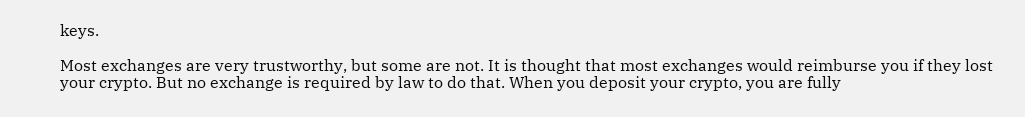keys.

Most exchanges are very trustworthy, but some are not. It is thought that most exchanges would reimburse you if they lost your crypto. But no exchange is required by law to do that. When you deposit your crypto, you are fully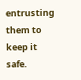entrusting them to keep it safe.